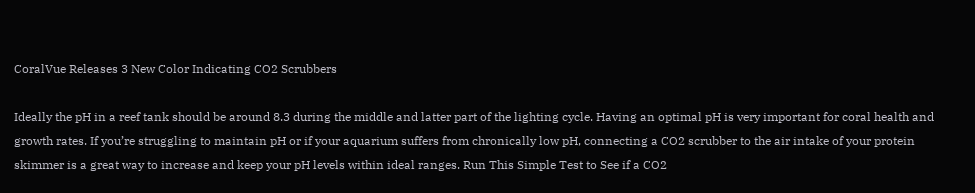CoralVue Releases 3 New Color Indicating CO2 Scrubbers

Ideally the pH in a reef tank should be around 8.3 during the middle and latter part of the lighting cycle. Having an optimal pH is very important for coral health and growth rates. If you’re struggling to maintain pH or if your aquarium suffers from chronically low pH, connecting a CO2 scrubber to the air intake of your protein skimmer is a great way to increase and keep your pH levels within ideal ranges. Run This Simple Test to See if a CO2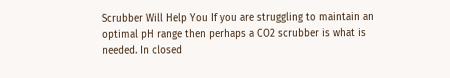Scrubber Will Help You If you are struggling to maintain an optimal pH range then perhaps a CO2 scrubber is what is needed. In closed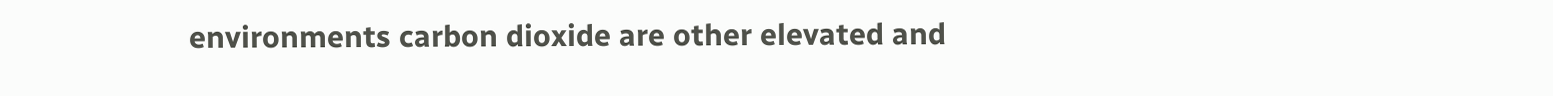environments carbon dioxide are other elevated and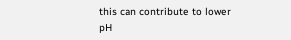this can contribute to lower pH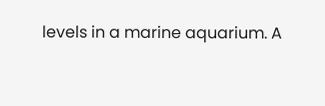levels in a marine aquarium. A